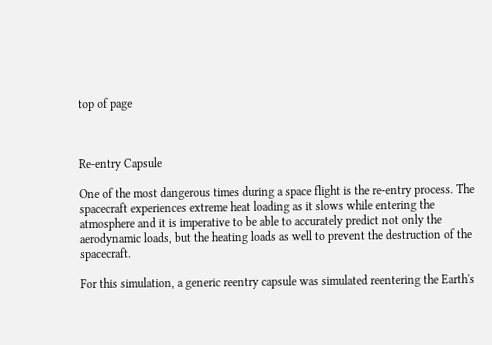top of page



Re-entry Capsule

One of the most dangerous times during a space flight is the re-entry process. The spacecraft experiences extreme heat loading as it slows while entering the atmosphere and it is imperative to be able to accurately predict not only the aerodynamic loads, but the heating loads as well to prevent the destruction of the spacecraft.

For this simulation, a generic reentry capsule was simulated reentering the Earth's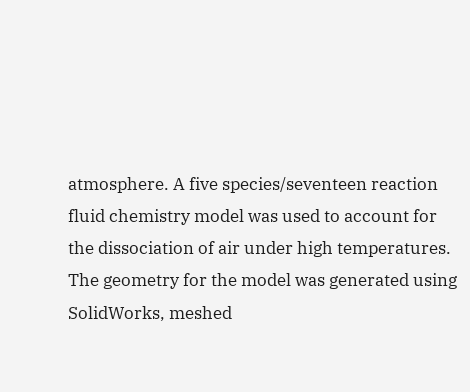atmosphere. A five species/seventeen reaction fluid chemistry model was used to account for the dissociation of air under high temperatures. The geometry for the model was generated using SolidWorks, meshed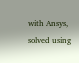with Ansys, solved using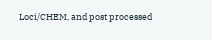Loci/CHEM, and post processed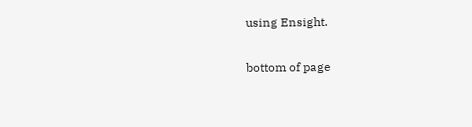using Ensight.

bottom of page